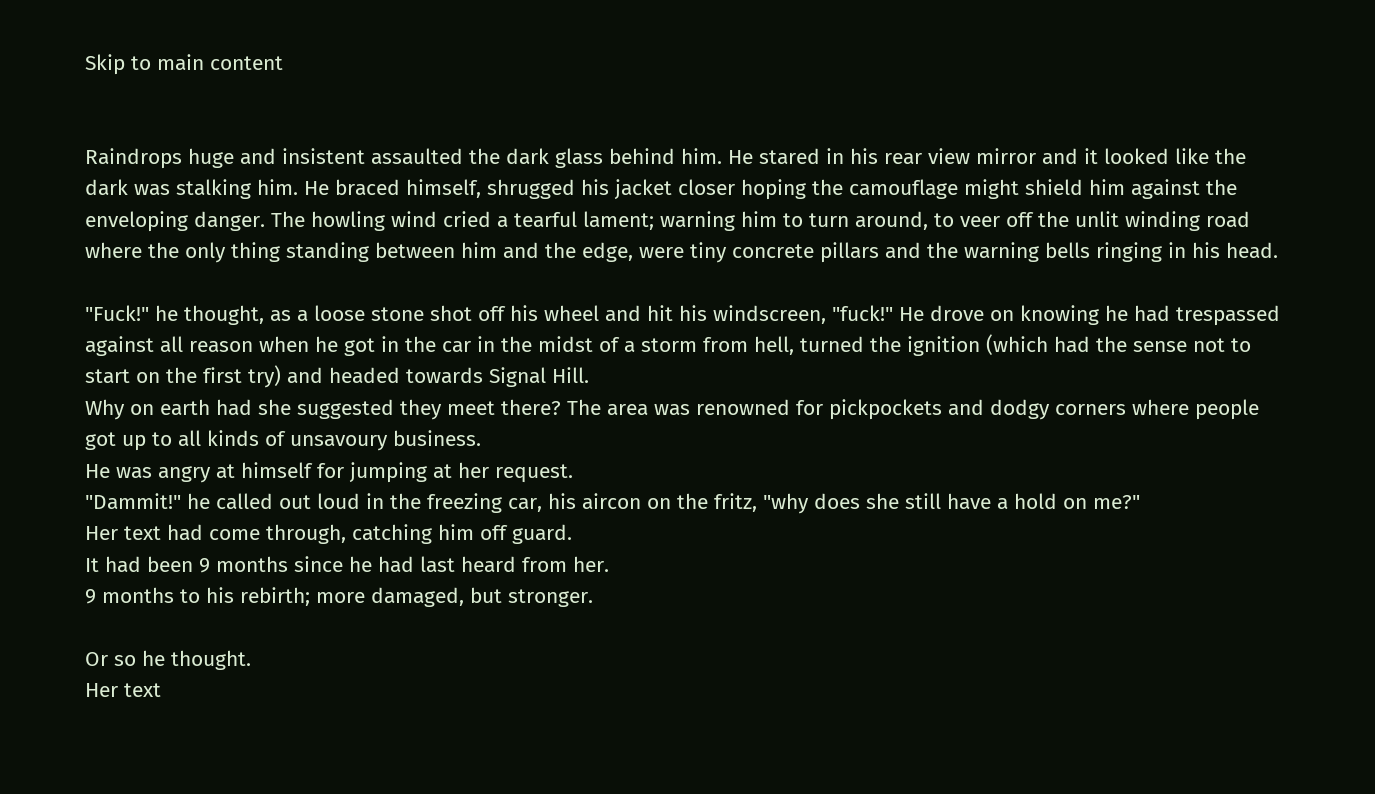Skip to main content


Raindrops huge and insistent assaulted the dark glass behind him. He stared in his rear view mirror and it looked like the dark was stalking him. He braced himself, shrugged his jacket closer hoping the camouflage might shield him against the enveloping danger. The howling wind cried a tearful lament; warning him to turn around, to veer off the unlit winding road where the only thing standing between him and the edge, were tiny concrete pillars and the warning bells ringing in his head.

"Fuck!" he thought, as a loose stone shot off his wheel and hit his windscreen, "fuck!" He drove on knowing he had trespassed against all reason when he got in the car in the midst of a storm from hell, turned the ignition (which had the sense not to start on the first try) and headed towards Signal Hill.
Why on earth had she suggested they meet there? The area was renowned for pickpockets and dodgy corners where people got up to all kinds of unsavoury business.
He was angry at himself for jumping at her request.
"Dammit!" he called out loud in the freezing car, his aircon on the fritz, "why does she still have a hold on me?"
Her text had come through, catching him off guard.
It had been 9 months since he had last heard from her.
9 months to his rebirth; more damaged, but stronger.

Or so he thought.
Her text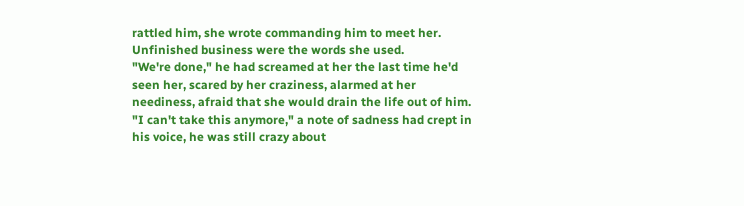rattled him, she wrote commanding him to meet her.
Unfinished business were the words she used.
"We're done," he had screamed at her the last time he'd seen her, scared by her craziness, alarmed at her neediness, afraid that she would drain the life out of him.
"I can't take this anymore," a note of sadness had crept in his voice, he was still crazy about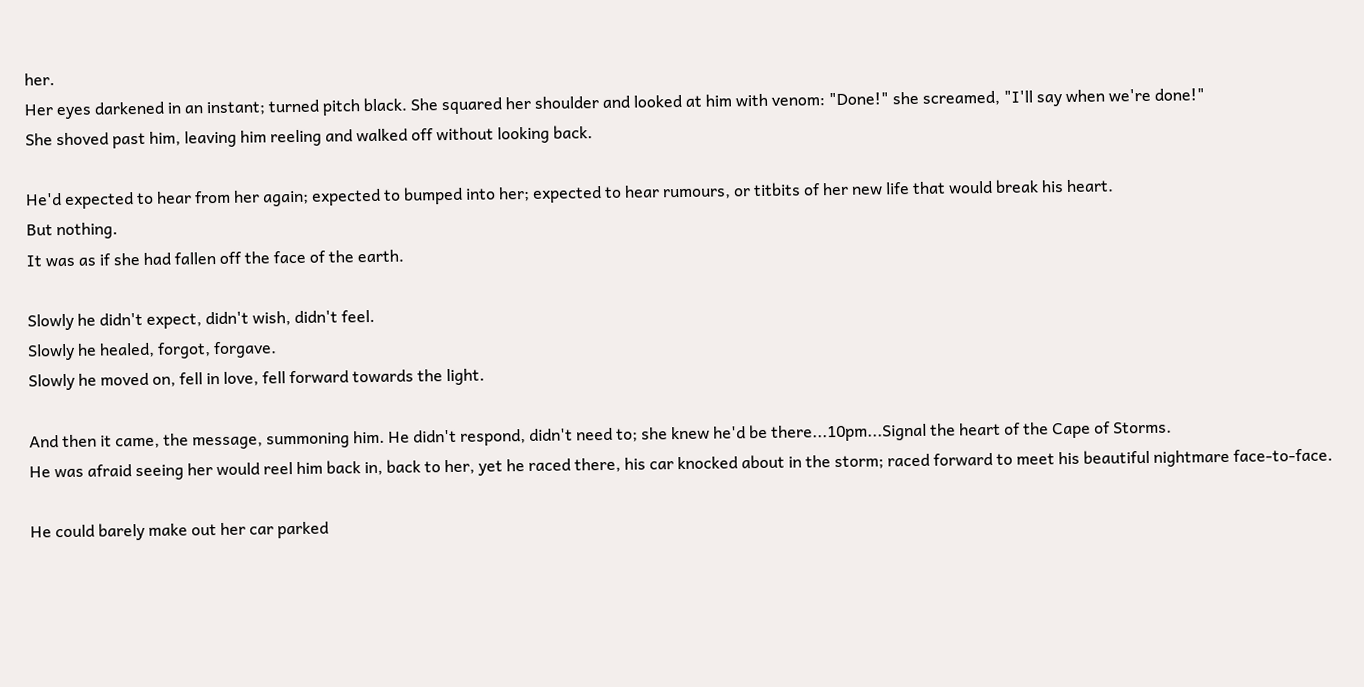her.
Her eyes darkened in an instant; turned pitch black. She squared her shoulder and looked at him with venom: "Done!" she screamed, "I'll say when we're done!"
She shoved past him, leaving him reeling and walked off without looking back.

He'd expected to hear from her again; expected to bumped into her; expected to hear rumours, or titbits of her new life that would break his heart.
But nothing.
It was as if she had fallen off the face of the earth.

Slowly he didn't expect, didn't wish, didn't feel.
Slowly he healed, forgot, forgave.
Slowly he moved on, fell in love, fell forward towards the light.

And then it came, the message, summoning him. He didn't respond, didn't need to; she knew he'd be there...10pm...Signal the heart of the Cape of Storms.
He was afraid seeing her would reel him back in, back to her, yet he raced there, his car knocked about in the storm; raced forward to meet his beautiful nightmare face-to-face.

He could barely make out her car parked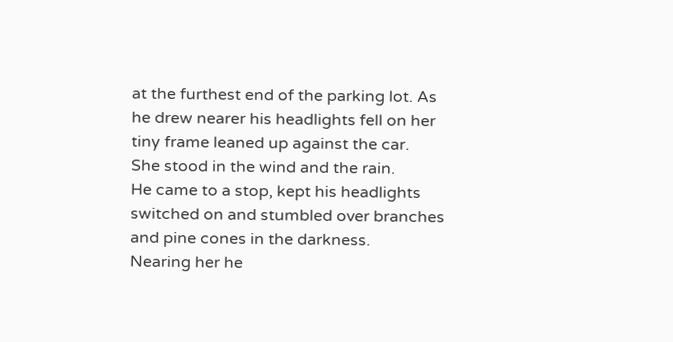at the furthest end of the parking lot. As he drew nearer his headlights fell on her tiny frame leaned up against the car.
She stood in the wind and the rain.
He came to a stop, kept his headlights switched on and stumbled over branches and pine cones in the darkness.
Nearing her he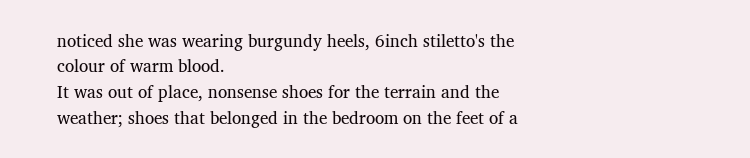noticed she was wearing burgundy heels, 6inch stiletto's the colour of warm blood.
It was out of place, nonsense shoes for the terrain and the weather; shoes that belonged in the bedroom on the feet of a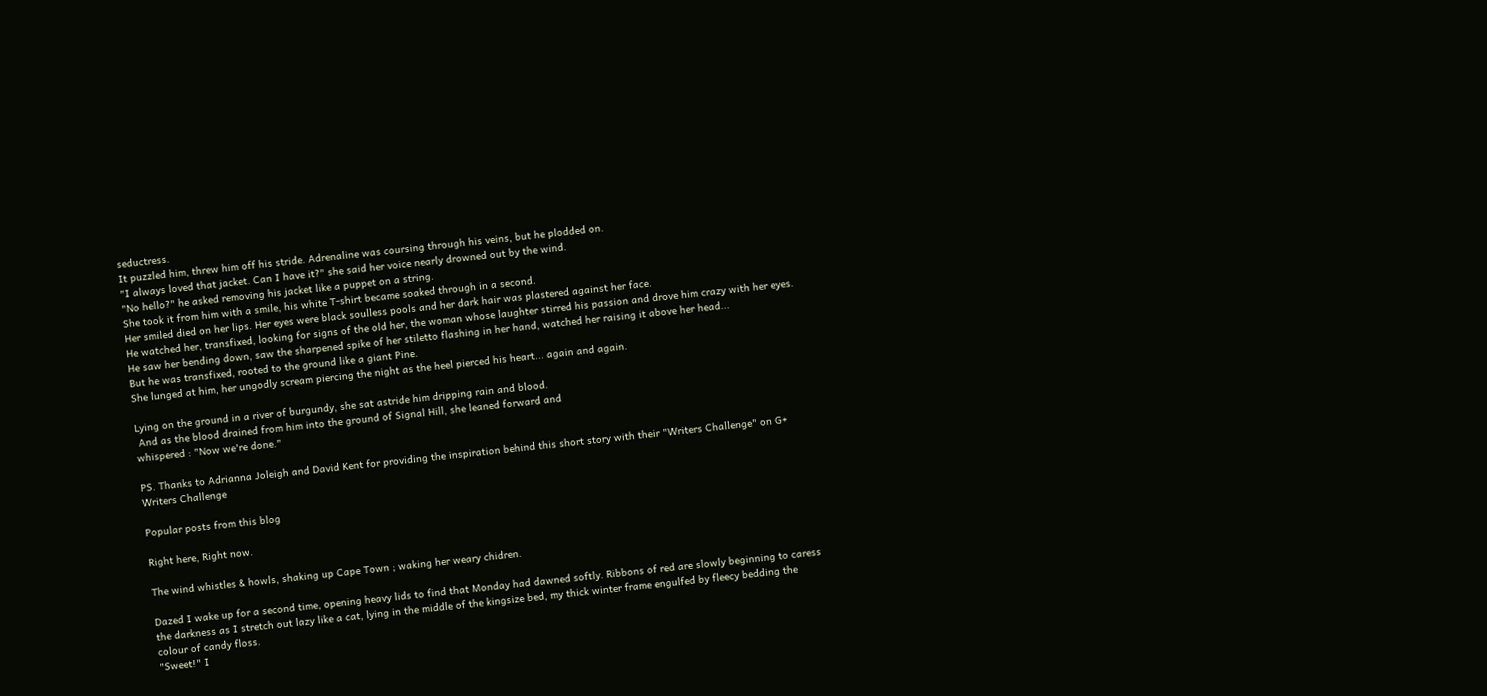seductress.
It puzzled him, threw him off his stride. Adrenaline was coursing through his veins, but he plodded on.
"I always loved that jacket. Can I have it?" she said her voice nearly drowned out by the wind.
"No hello?" he asked removing his jacket like a puppet on a string.
She took it from him with a smile, his white T-shirt became soaked through in a second.
Her smiled died on her lips. Her eyes were black soulless pools and her dark hair was plastered against her face.
He watched her, transfixed, looking for signs of the old her, the woman whose laughter stirred his passion and drove him crazy with her eyes.
He saw her bending down, saw the sharpened spike of her stiletto flashing in her hand, watched her raising it above her head...
But he was transfixed, rooted to the ground like a giant Pine.
She lunged at him, her ungodly scream piercing the night as the heel pierced his heart... again and again.

Lying on the ground in a river of burgundy, she sat astride him dripping rain and blood.
 And as the blood drained from him into the ground of Signal Hill, she leaned forward and
whispered : "Now we're done."

PS. Thanks to Adrianna Joleigh and David Kent for providing the inspiration behind this short story with their "Writers Challenge" on G+
Writers Challenge

Popular posts from this blog

Right here, Right now.

The wind whistles & howls, shaking up Cape Town ; waking her weary chidren.

Dazed I wake up for a second time, opening heavy lids to find that Monday had dawned softly. Ribbons of red are slowly beginning to caress the darkness as I stretch out lazy like a cat, lying in the middle of the kingsize bed, my thick winter frame engulfed by fleecy bedding the colour of candy floss.
"Sweet!" I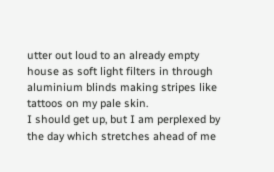utter out loud to an already empty house as soft light filters in through aluminium blinds making stripes like tattoos on my pale skin.
I should get up, but I am perplexed by the day which stretches ahead of me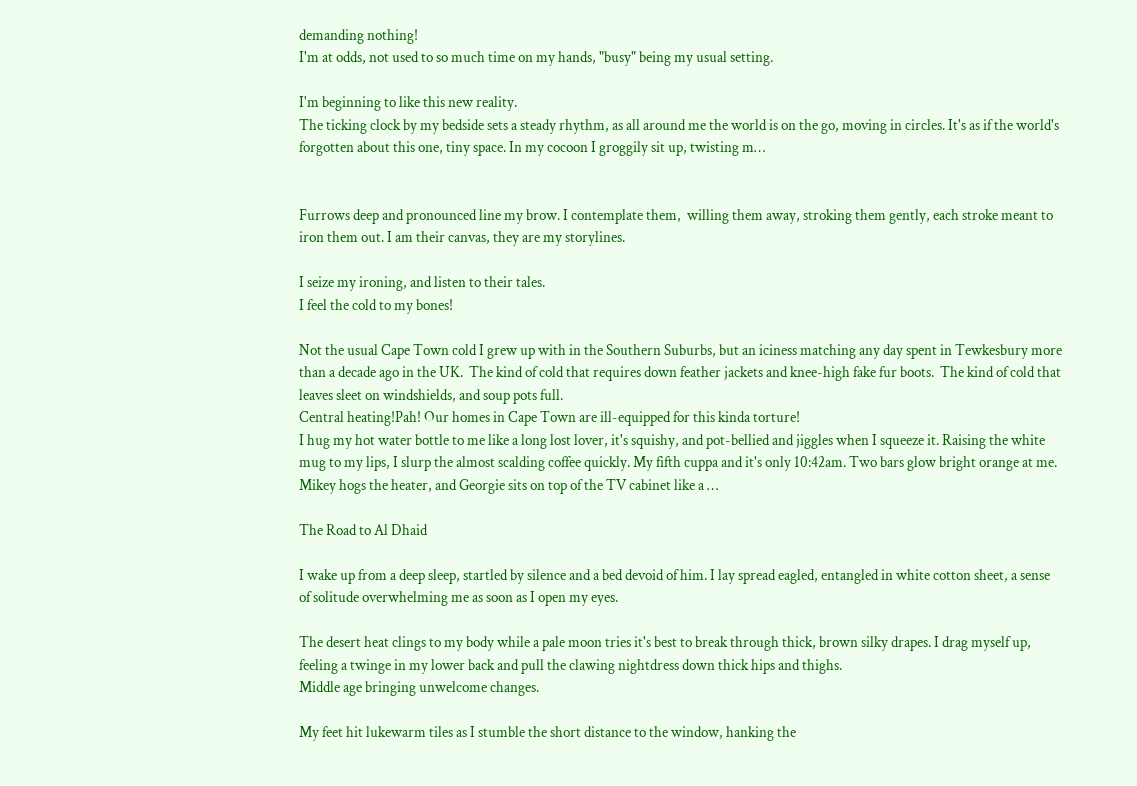demanding nothing!
I'm at odds, not used to so much time on my hands, "busy" being my usual setting.

I'm beginning to like this new reality.
The ticking clock by my bedside sets a steady rhythm, as all around me the world is on the go, moving in circles. It's as if the world's forgotten about this one, tiny space. In my cocoon I groggily sit up, twisting m…


Furrows deep and pronounced line my brow. I contemplate them,  willing them away, stroking them gently, each stroke meant to iron them out. I am their canvas, they are my storylines.

I seize my ironing, and listen to their tales.
I feel the cold to my bones!

Not the usual Cape Town cold I grew up with in the Southern Suburbs, but an iciness matching any day spent in Tewkesbury more than a decade ago in the UK.  The kind of cold that requires down feather jackets and knee-high fake fur boots.  The kind of cold that leaves sleet on windshields, and soup pots full.
Central heating!Pah! Our homes in Cape Town are ill-equipped for this kinda torture!
I hug my hot water bottle to me like a long lost lover, it's squishy, and pot-bellied and jiggles when I squeeze it. Raising the white mug to my lips, I slurp the almost scalding coffee quickly. My fifth cuppa and it's only 10:42am. Two bars glow bright orange at me. Mikey hogs the heater, and Georgie sits on top of the TV cabinet like a …

The Road to Al Dhaid

I wake up from a deep sleep, startled by silence and a bed devoid of him. I lay spread eagled, entangled in white cotton sheet, a sense of solitude overwhelming me as soon as I open my eyes.

The desert heat clings to my body while a pale moon tries it's best to break through thick, brown silky drapes. I drag myself up, feeling a twinge in my lower back and pull the clawing nightdress down thick hips and thighs.
Middle age bringing unwelcome changes.

My feet hit lukewarm tiles as I stumble the short distance to the window, hanking the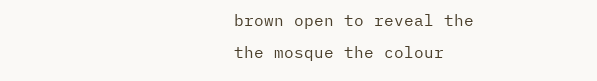brown open to reveal the the mosque the colour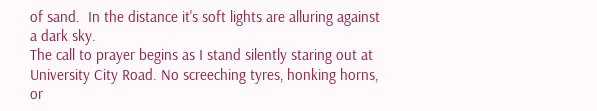of sand.  In the distance it's soft lights are alluring against a dark sky.
The call to prayer begins as I stand silently staring out at University City Road. No screeching tyres, honking horns, or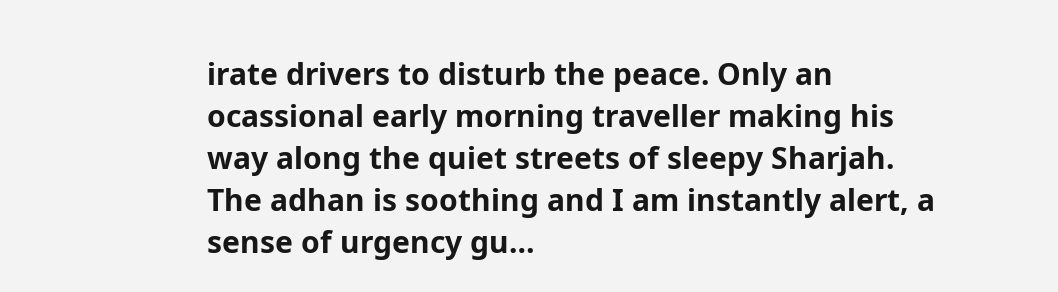irate drivers to disturb the peace. Only an ocassional early morning traveller making his way along the quiet streets of sleepy Sharjah.
The adhan is soothing and I am instantly alert, a sense of urgency gu…